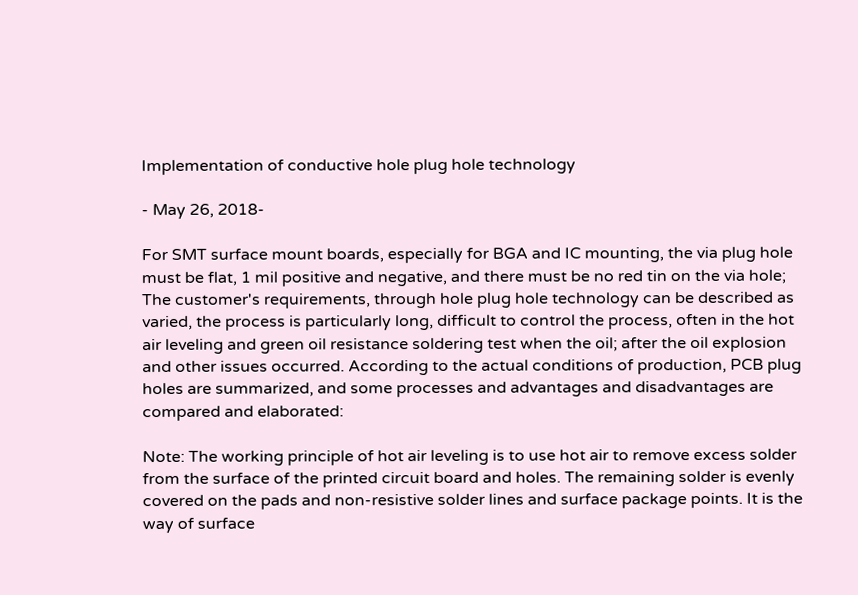Implementation of conductive hole plug hole technology

- May 26, 2018-

For SMT surface mount boards, especially for BGA and IC mounting, the via plug hole must be flat, 1 mil positive and negative, and there must be no red tin on the via hole; The customer's requirements, through hole plug hole technology can be described as varied, the process is particularly long, difficult to control the process, often in the hot air leveling and green oil resistance soldering test when the oil; after the oil explosion and other issues occurred. According to the actual conditions of production, PCB plug holes are summarized, and some processes and advantages and disadvantages are compared and elaborated:

Note: The working principle of hot air leveling is to use hot air to remove excess solder from the surface of the printed circuit board and holes. The remaining solder is evenly covered on the pads and non-resistive solder lines and surface package points. It is the way of surface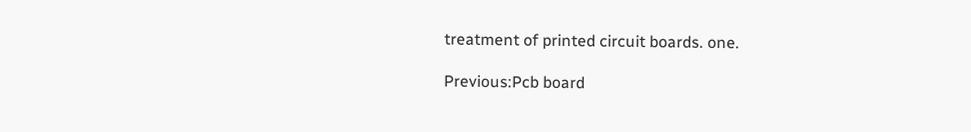treatment of printed circuit boards. one.

Previous:Pcb board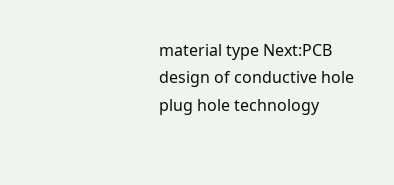material type Next:PCB design of conductive hole plug hole technology